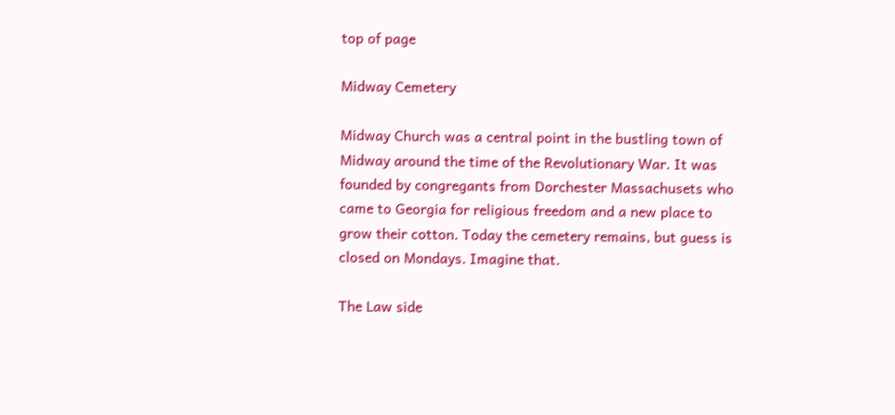top of page

Midway Cemetery

Midway Church was a central point in the bustling town of Midway around the time of the Revolutionary War. It was founded by congregants from Dorchester Massachusets who came to Georgia for religious freedom and a new place to grow their cotton. Today the cemetery remains, but guess is closed on Mondays. Imagine that.

The Law side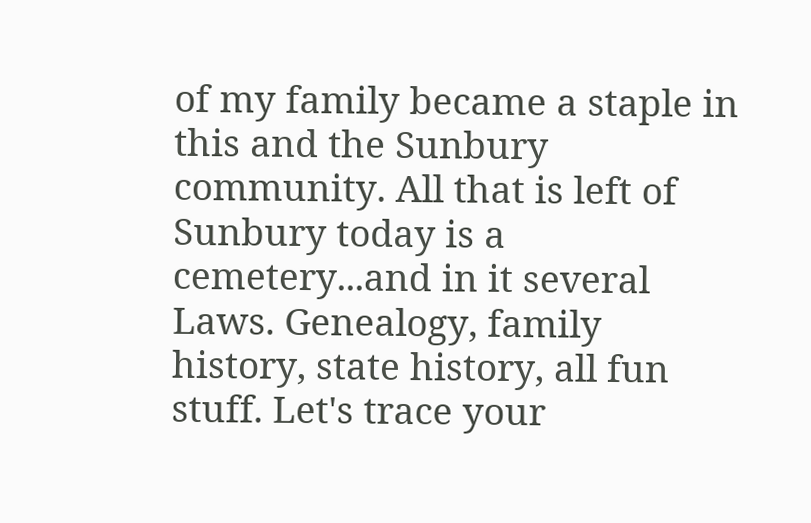of my family became a staple in this and the Sunbury community. All that is left of Sunbury today is a cemetery...and in it several Laws. Genealogy, family history, state history, all fun stuff. Let's trace your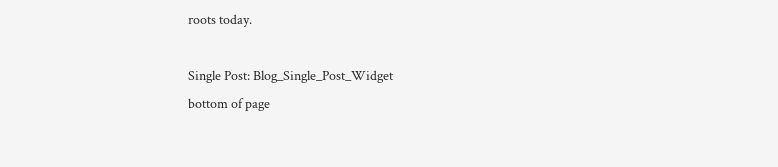roots today.

Single Post: Blog_Single_Post_Widget
bottom of page